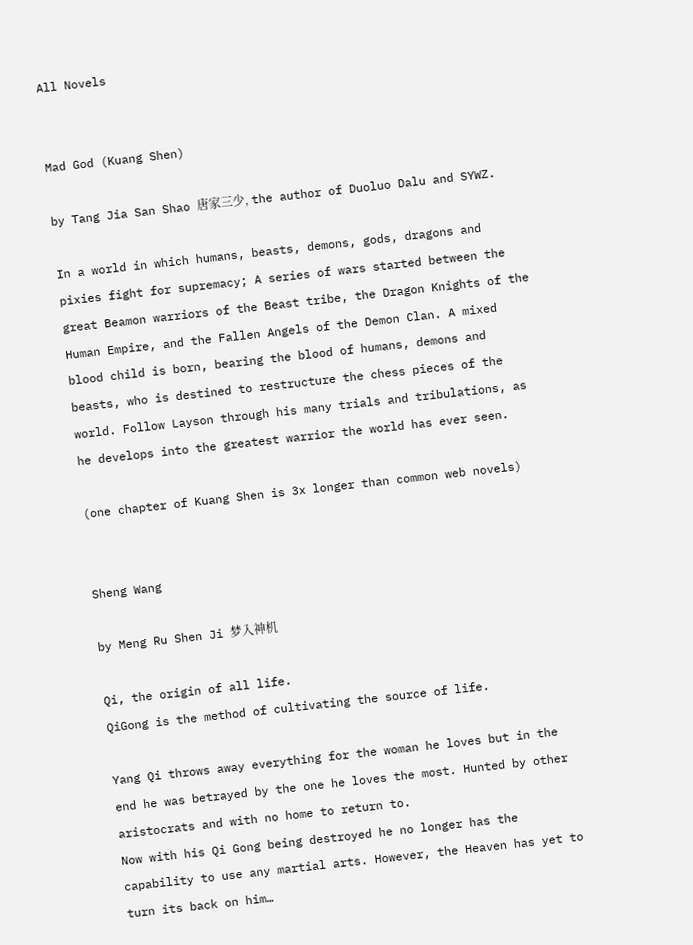All Novels


Mad God (Kuang Shen)

by Tang Jia San Shao 唐家三少, the author of Duoluo Dalu and SYWZ.

In a world in which humans, beasts, demons, gods, dragons and pixies fight for supremacy; A series of wars started between the great Beamon warriors of the Beast tribe, the Dragon Knights of the Human Empire, and the Fallen Angels of the Demon Clan. A mixed blood child is born, bearing the blood of humans, demons and beasts, who is destined to restructure the chess pieces of the world. Follow Layson through his many trials and tribulations, as he develops into the greatest warrior the world has ever seen.

(one chapter of Kuang Shen is 3x longer than common web novels)


Sheng Wang

by Meng Ru Shen Ji 梦入神机

Qi, the origin of all life.
QiGong is the method of cultivating the source of life.

Yang Qi throws away everything for the woman he loves but in the end he was betrayed by the one he loves the most. Hunted by other aristocrats and with no home to return to.
Now with his Qi Gong being destroyed he no longer has the capability to use any martial arts. However, the Heaven has yet to turn its back on him…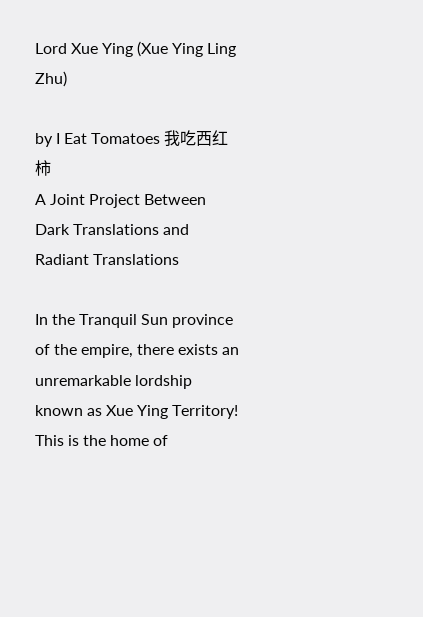Lord Xue Ying (Xue Ying Ling Zhu)

by I Eat Tomatoes 我吃西红柿
A Joint Project Between Dark Translations and Radiant Translations

In the Tranquil Sun province of the empire, there exists an unremarkable lordship known as Xue Ying Territory! This is the home of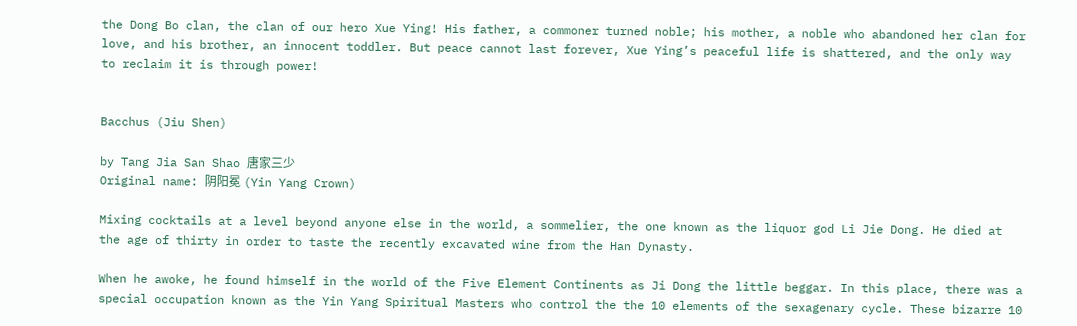the Dong Bo clan, the clan of our hero Xue Ying! His father, a commoner turned noble; his mother, a noble who abandoned her clan for love, and his brother, an innocent toddler. But peace cannot last forever, Xue Ying’s peaceful life is shattered, and the only way to reclaim it is through power!


Bacchus (Jiu Shen)

by Tang Jia San Shao 唐家三少
Original name: 阴阳冕 (Yin Yang Crown)

Mixing cocktails at a level beyond anyone else in the world, a sommelier, the one known as the liquor god Li Jie Dong. He died at the age of thirty in order to taste the recently excavated wine from the Han Dynasty.

When he awoke, he found himself in the world of the Five Element Continents as Ji Dong the little beggar. In this place, there was a special occupation known as the Yin Yang Spiritual Masters who control the the 10 elements of the sexagenary cycle. These bizarre 10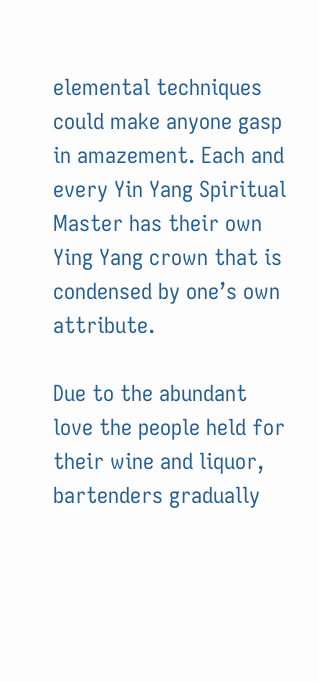elemental techniques could make anyone gasp in amazement. Each and every Yin Yang Spiritual Master has their own Ying Yang crown that is condensed by one’s own attribute.

Due to the abundant love the people held for their wine and liquor, bartenders gradually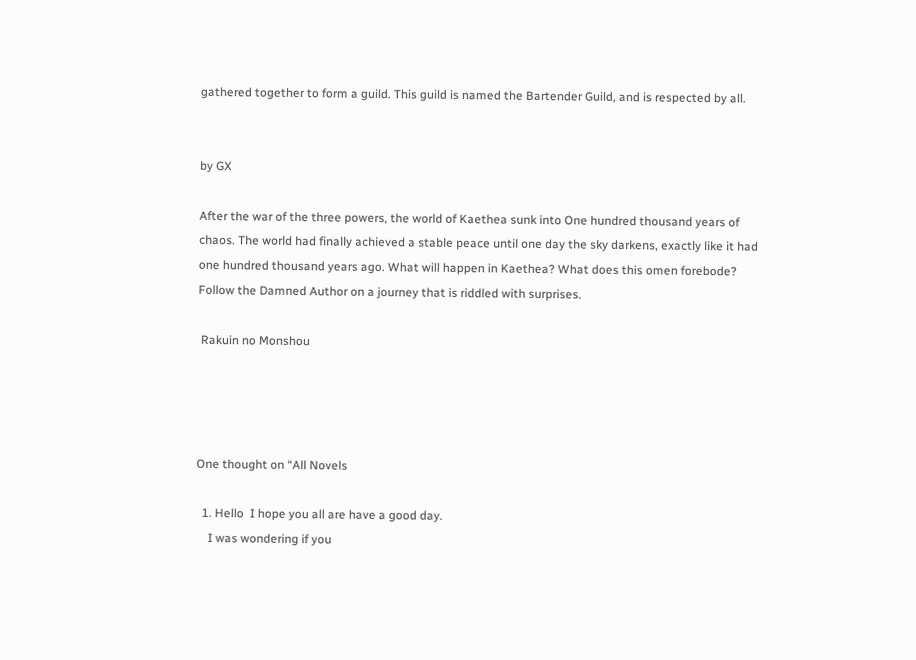gathered together to form a guild. This guild is named the Bartender Guild, and is respected by all.


by GX

After the war of the three powers, the world of Kaethea sunk into One hundred thousand years of chaos. The world had finally achieved a stable peace until one day the sky darkens, exactly like it had one hundred thousand years ago. What will happen in Kaethea? What does this omen forebode? Follow the Damned Author on a journey that is riddled with surprises.

 Rakuin no Monshou




One thought on “All Novels

  1. Hello  I hope you all are have a good day.
    I was wondering if you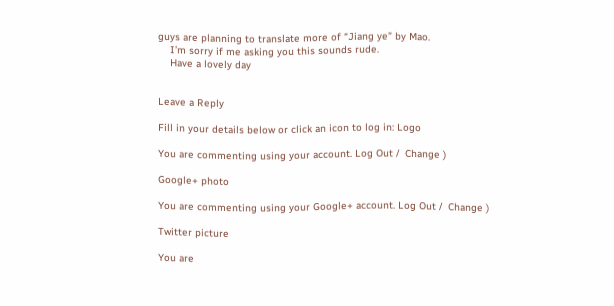guys are planning to translate more of “Jiang ye” by Mao.
    I’m sorry if me asking you this sounds rude.
    Have a lovely day


Leave a Reply

Fill in your details below or click an icon to log in: Logo

You are commenting using your account. Log Out /  Change )

Google+ photo

You are commenting using your Google+ account. Log Out /  Change )

Twitter picture

You are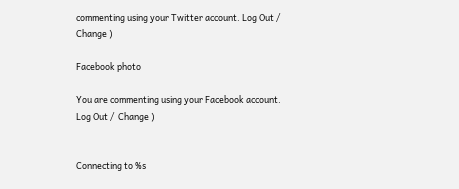commenting using your Twitter account. Log Out /  Change )

Facebook photo

You are commenting using your Facebook account. Log Out /  Change )


Connecting to %s